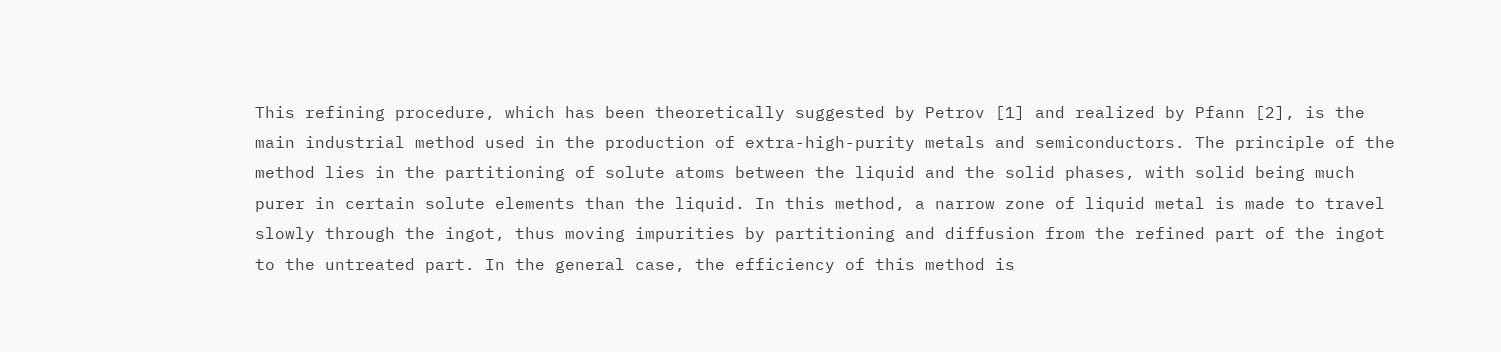This refining procedure, which has been theoretically suggested by Petrov [1] and realized by Pfann [2], is the main industrial method used in the production of extra-high-purity metals and semiconductors. The principle of the method lies in the partitioning of solute atoms between the liquid and the solid phases, with solid being much purer in certain solute elements than the liquid. In this method, a narrow zone of liquid metal is made to travel slowly through the ingot, thus moving impurities by partitioning and diffusion from the refined part of the ingot to the untreated part. In the general case, the efficiency of this method is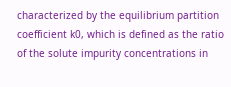characterized by the equilibrium partition coefficient k0, which is defined as the ratio of the solute impurity concentrations in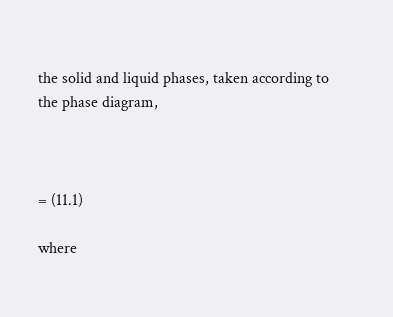the solid and liquid phases, taken according to the phase diagram,



= (11.1)

where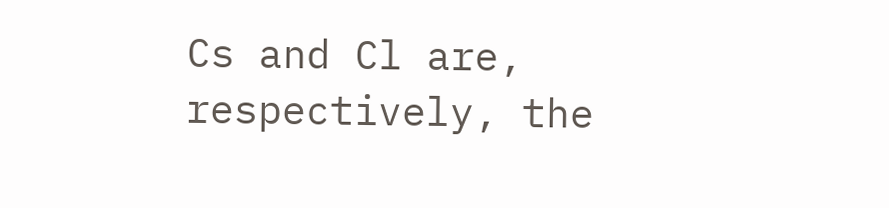Cs and Cl are, respectively, the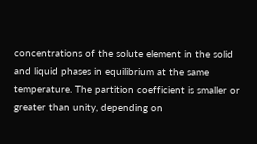concentrations of the solute element in the solid and liquid phases in equilibrium at the same temperature. The partition coefficient is smaller or greater than unity, depending on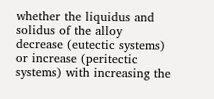whether the liquidus and solidus of the alloy decrease (eutectic systems) or increase (peritectic systems) with increasing the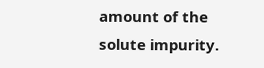amount of the solute impurity.